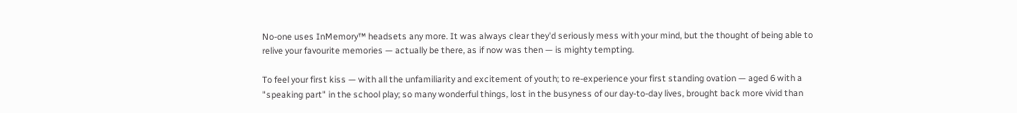No-one uses InMemory™ headsets any more. It was always clear they'd seriously mess with your mind, but the thought of being able to relive your favourite memories — actually be there, as if now was then — is mighty tempting.

To feel your first kiss — with all the unfamiliarity and excitement of youth; to re-experience your first standing ovation — aged 6 with a "speaking part" in the school play; so many wonderful things, lost in the busyness of our day-to-day lives, brought back more vivid than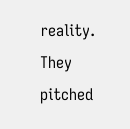reality. They pitched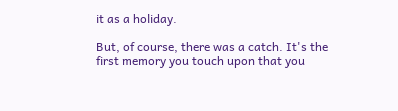it as a holiday.

But, of course, there was a catch. It's the first memory you touch upon that you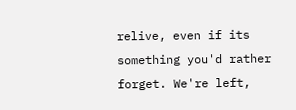relive, even if its something you'd rather forget. We're left,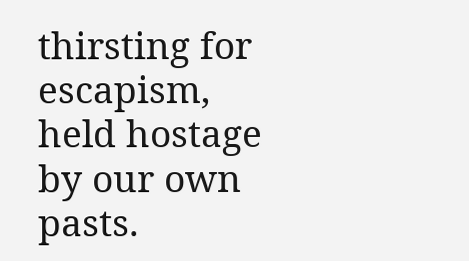thirsting for escapism, held hostage by our own pasts.